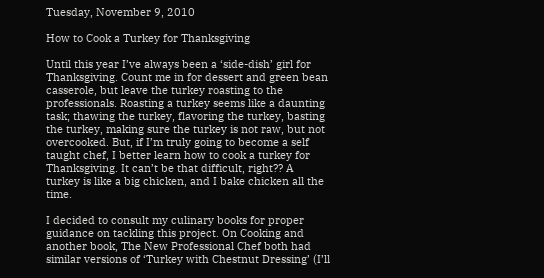Tuesday, November 9, 2010

How to Cook a Turkey for Thanksgiving

Until this year I’ve always been a ‘side-dish’ girl for Thanksgiving. Count me in for dessert and green bean casserole, but leave the turkey roasting to the professionals. Roasting a turkey seems like a daunting task; thawing the turkey, flavoring the turkey, basting the turkey, making sure the turkey is not raw, but not overcooked. But, if I’m truly going to become a self taught chef, I better learn how to cook a turkey for Thanksgiving. It can’t be that difficult, right?? A turkey is like a big chicken, and I bake chicken all the time.

I decided to consult my culinary books for proper guidance on tackling this project. On Cooking and another book, The New Professional Chef both had similar versions of ‘Turkey with Chestnut Dressing’ (I’ll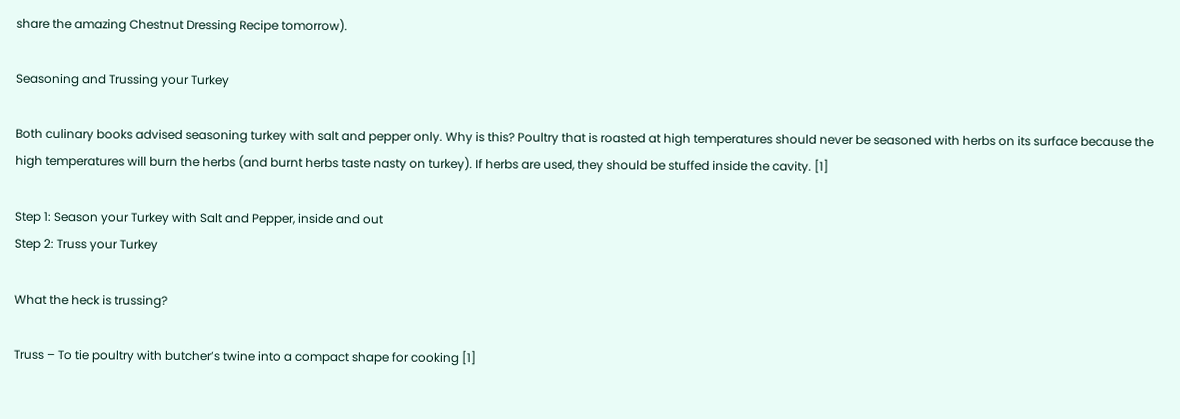share the amazing Chestnut Dressing Recipe tomorrow).

Seasoning and Trussing your Turkey

Both culinary books advised seasoning turkey with salt and pepper only. Why is this? Poultry that is roasted at high temperatures should never be seasoned with herbs on its surface because the high temperatures will burn the herbs (and burnt herbs taste nasty on turkey). If herbs are used, they should be stuffed inside the cavity. [1]

Step 1: Season your Turkey with Salt and Pepper, inside and out
Step 2: Truss your Turkey

What the heck is trussing?

Truss – To tie poultry with butcher’s twine into a compact shape for cooking [1]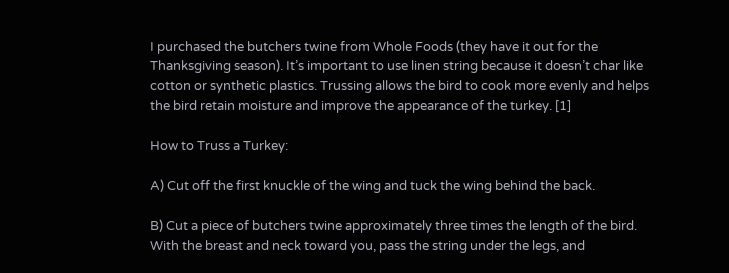I purchased the butchers twine from Whole Foods (they have it out for the Thanksgiving season). It’s important to use linen string because it doesn’t char like cotton or synthetic plastics. Trussing allows the bird to cook more evenly and helps the bird retain moisture and improve the appearance of the turkey. [1]

How to Truss a Turkey:

A) Cut off the first knuckle of the wing and tuck the wing behind the back.

B) Cut a piece of butchers twine approximately three times the length of the bird. With the breast and neck toward you, pass the string under the legs, and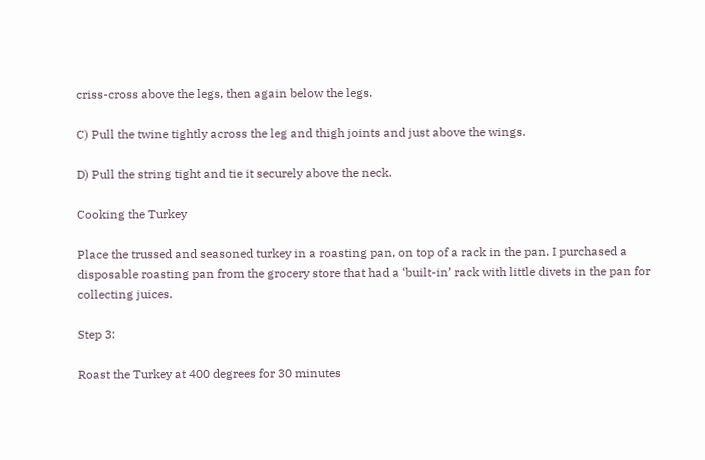criss-cross above the legs, then again below the legs.

C) Pull the twine tightly across the leg and thigh joints and just above the wings.

D) Pull the string tight and tie it securely above the neck.

Cooking the Turkey

Place the trussed and seasoned turkey in a roasting pan, on top of a rack in the pan. I purchased a disposable roasting pan from the grocery store that had a ‘built-in’ rack with little divets in the pan for collecting juices.

Step 3:

Roast the Turkey at 400 degrees for 30 minutes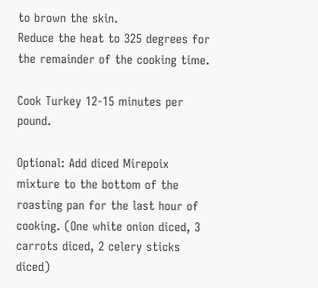to brown the skin.
Reduce the heat to 325 degrees for the remainder of the cooking time.

Cook Turkey 12-15 minutes per pound.

Optional: Add diced Mirepoix mixture to the bottom of the roasting pan for the last hour of cooking. (One white onion diced, 3 carrots diced, 2 celery sticks diced)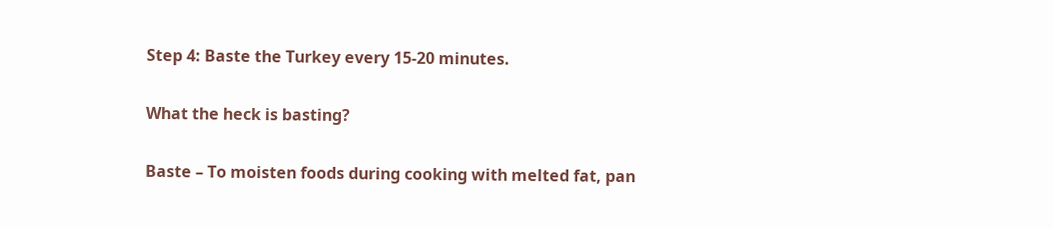Step 4: Baste the Turkey every 15-20 minutes.

What the heck is basting?

Baste – To moisten foods during cooking with melted fat, pan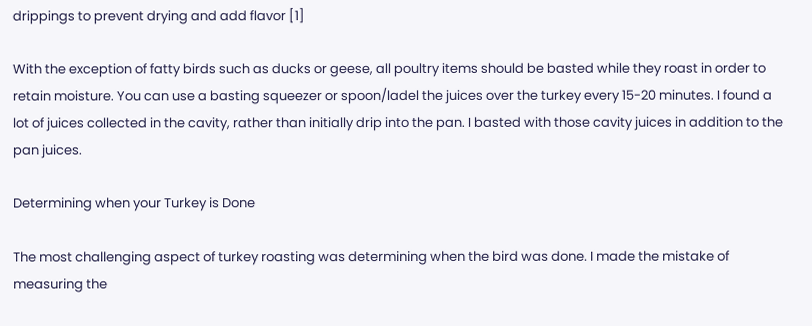drippings to prevent drying and add flavor [1]

With the exception of fatty birds such as ducks or geese, all poultry items should be basted while they roast in order to retain moisture. You can use a basting squeezer or spoon/ladel the juices over the turkey every 15-20 minutes. I found a lot of juices collected in the cavity, rather than initially drip into the pan. I basted with those cavity juices in addition to the pan juices.

Determining when your Turkey is Done

The most challenging aspect of turkey roasting was determining when the bird was done. I made the mistake of measuring the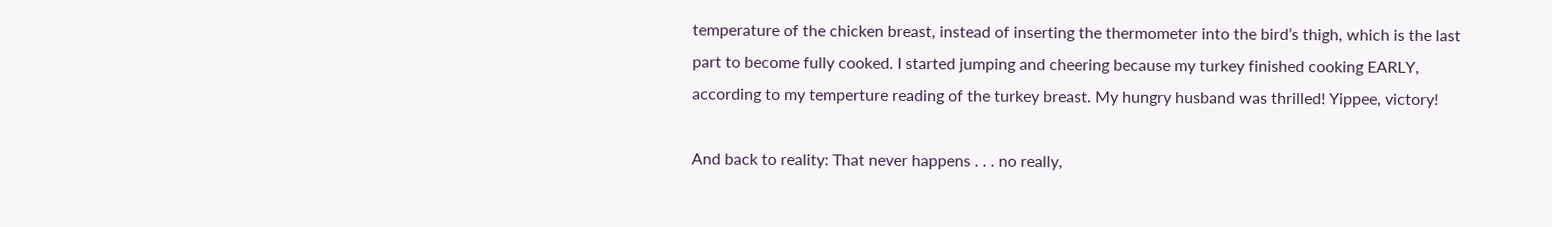temperature of the chicken breast, instead of inserting the thermometer into the bird’s thigh, which is the last part to become fully cooked. I started jumping and cheering because my turkey finished cooking EARLY, according to my temperture reading of the turkey breast. My hungry husband was thrilled! Yippee, victory!

And back to reality: That never happens . . . no really,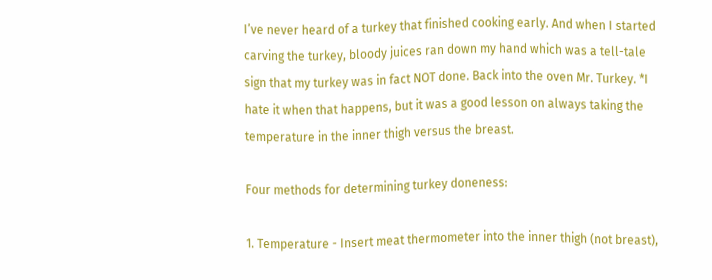I’ve never heard of a turkey that finished cooking early. And when I started carving the turkey, bloody juices ran down my hand which was a tell-tale sign that my turkey was in fact NOT done. Back into the oven Mr. Turkey. *I hate it when that happens, but it was a good lesson on always taking the temperature in the inner thigh versus the breast.

Four methods for determining turkey doneness:

1. Temperature - Insert meat thermometer into the inner thigh (not breast),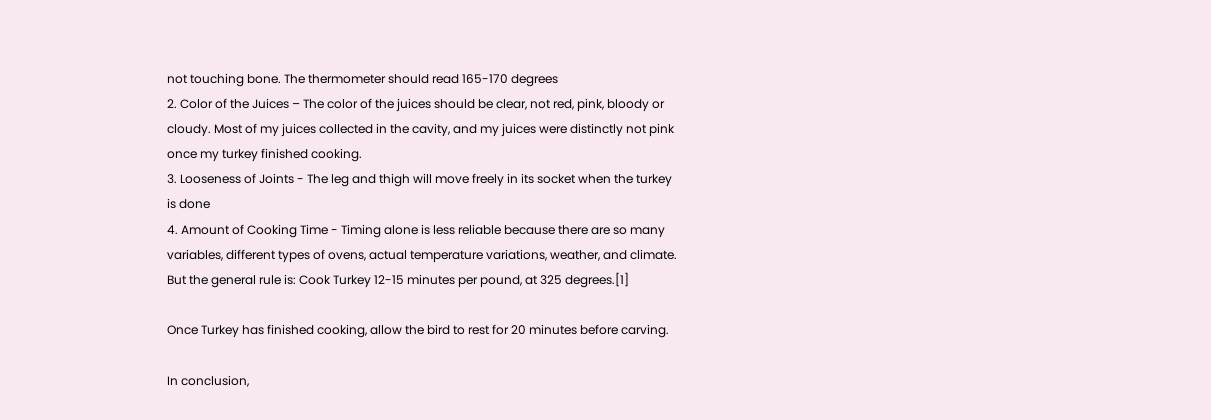not touching bone. The thermometer should read 165-170 degrees
2. Color of the Juices – The color of the juices should be clear, not red, pink, bloody or cloudy. Most of my juices collected in the cavity, and my juices were distinctly not pink once my turkey finished cooking.
3. Looseness of Joints - The leg and thigh will move freely in its socket when the turkey is done
4. Amount of Cooking Time - Timing alone is less reliable because there are so many variables, different types of ovens, actual temperature variations, weather, and climate. But the general rule is: Cook Turkey 12-15 minutes per pound, at 325 degrees.[1]

Once Turkey has finished cooking, allow the bird to rest for 20 minutes before carving.

In conclusion,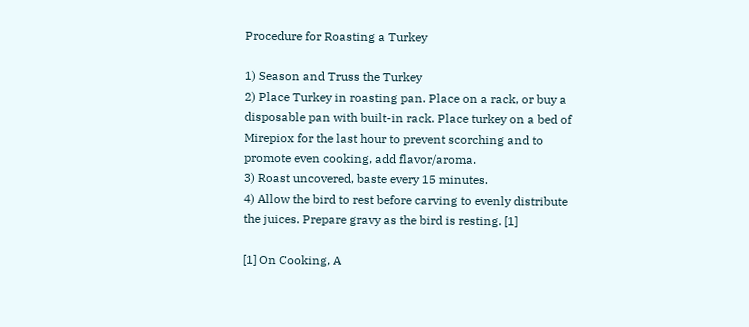Procedure for Roasting a Turkey

1) Season and Truss the Turkey
2) Place Turkey in roasting pan. Place on a rack, or buy a disposable pan with built-in rack. Place turkey on a bed of Mirepiox for the last hour to prevent scorching and to promote even cooking, add flavor/aroma.
3) Roast uncovered, baste every 15 minutes.
4) Allow the bird to rest before carving to evenly distribute the juices. Prepare gravy as the bird is resting. [1]

[1] On Cooking, A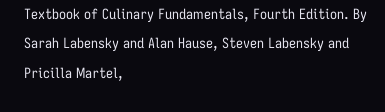Textbook of Culinary Fundamentals, Fourth Edition. By Sarah Labensky and Alan Hause, Steven Labensky and Pricilla Martel,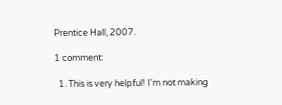Prentice Hall, 2007.

1 comment:

  1. This is very helpful! I'm not making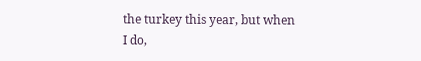the turkey this year, but when I do,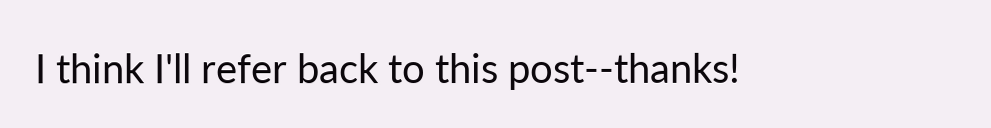I think I'll refer back to this post--thanks!